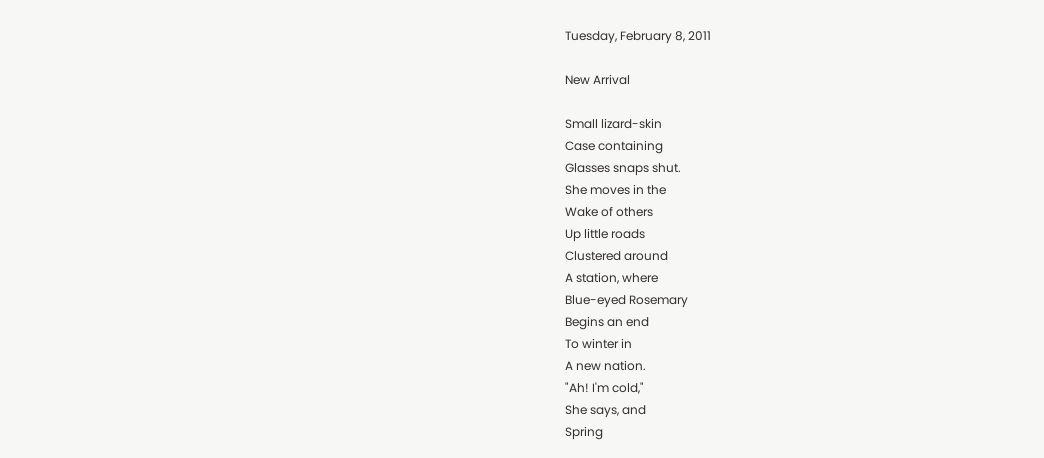Tuesday, February 8, 2011

New Arrival

Small lizard-skin
Case containing
Glasses snaps shut.
She moves in the
Wake of others
Up little roads
Clustered around
A station, where
Blue-eyed Rosemary
Begins an end
To winter in
A new nation.
"Ah! I'm cold,"
She says, and
Spring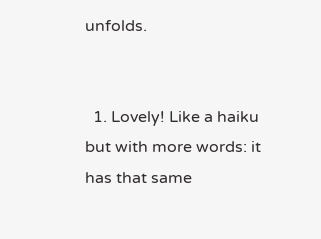unfolds.


  1. Lovely! Like a haiku but with more words: it has that same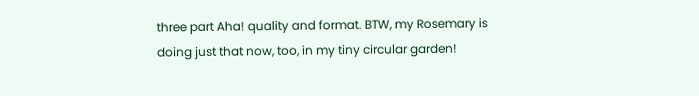three part Aha! quality and format. BTW, my Rosemary is doing just that now, too, in my tiny circular garden!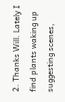2. Thanks Will. Lately I find plants waking up suggesting scenes,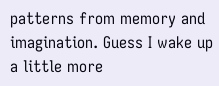patterns from memory and imagination. Guess I wake up a little more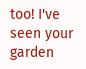too! I've seen your garden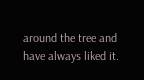around the tree and have always liked it.